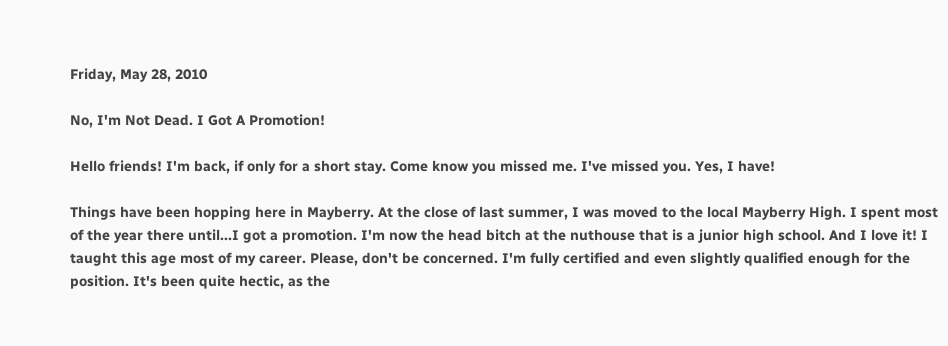Friday, May 28, 2010

No, I'm Not Dead. I Got A Promotion!

Hello friends! I'm back, if only for a short stay. Come know you missed me. I've missed you. Yes, I have!

Things have been hopping here in Mayberry. At the close of last summer, I was moved to the local Mayberry High. I spent most of the year there until...I got a promotion. I'm now the head bitch at the nuthouse that is a junior high school. And I love it! I taught this age most of my career. Please, don't be concerned. I'm fully certified and even slightly qualified enough for the position. It's been quite hectic, as the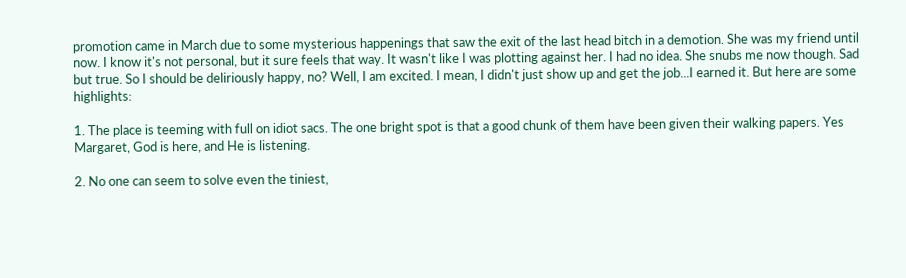promotion came in March due to some mysterious happenings that saw the exit of the last head bitch in a demotion. She was my friend until now. I know it's not personal, but it sure feels that way. It wasn't like I was plotting against her. I had no idea. She snubs me now though. Sad but true. So I should be deliriously happy, no? Well, I am excited. I mean, I didn't just show up and get the job...I earned it. But here are some highlights:

1. The place is teeming with full on idiot sacs. The one bright spot is that a good chunk of them have been given their walking papers. Yes Margaret, God is here, and He is listening.

2. No one can seem to solve even the tiniest,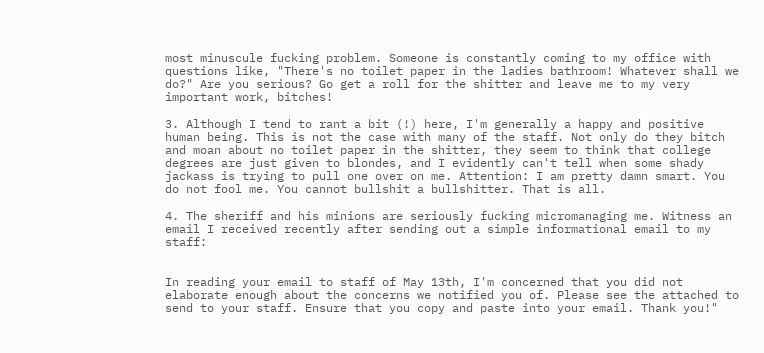most minuscule fucking problem. Someone is constantly coming to my office with questions like, "There's no toilet paper in the ladies bathroom! Whatever shall we do?" Are you serious? Go get a roll for the shitter and leave me to my very important work, bitches!

3. Although I tend to rant a bit (!) here, I'm generally a happy and positive human being. This is not the case with many of the staff. Not only do they bitch and moan about no toilet paper in the shitter, they seem to think that college degrees are just given to blondes, and I evidently can't tell when some shady jackass is trying to pull one over on me. Attention: I am pretty damn smart. You do not fool me. You cannot bullshit a bullshitter. That is all.

4. The sheriff and his minions are seriously fucking micromanaging me. Witness an email I received recently after sending out a simple informational email to my staff:


In reading your email to staff of May 13th, I'm concerned that you did not elaborate enough about the concerns we notified you of. Please see the attached to send to your staff. Ensure that you copy and paste into your email. Thank you!"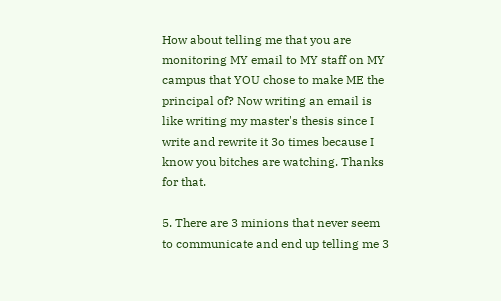How about telling me that you are monitoring MY email to MY staff on MY campus that YOU chose to make ME the principal of? Now writing an email is like writing my master's thesis since I write and rewrite it 3o times because I know you bitches are watching. Thanks for that.

5. There are 3 minions that never seem to communicate and end up telling me 3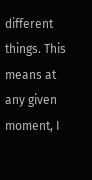different things. This means at any given moment, I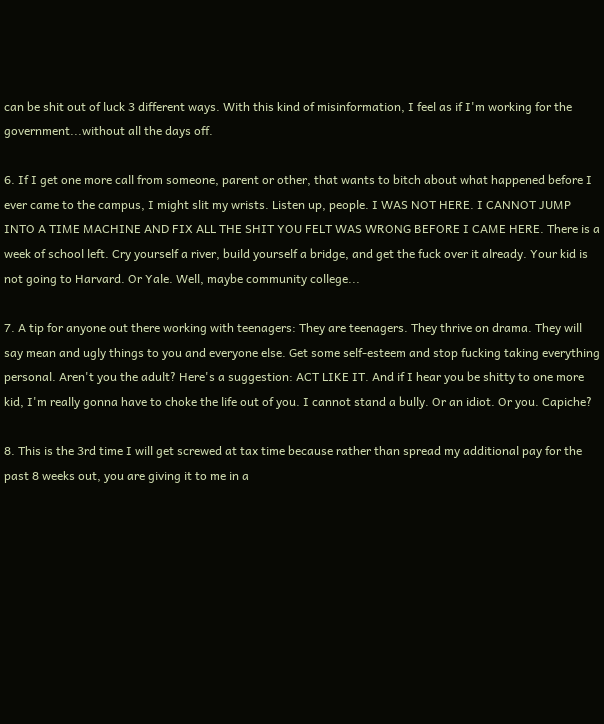can be shit out of luck 3 different ways. With this kind of misinformation, I feel as if I'm working for the government...without all the days off.

6. If I get one more call from someone, parent or other, that wants to bitch about what happened before I ever came to the campus, I might slit my wrists. Listen up, people. I WAS NOT HERE. I CANNOT JUMP INTO A TIME MACHINE AND FIX ALL THE SHIT YOU FELT WAS WRONG BEFORE I CAME HERE. There is a week of school left. Cry yourself a river, build yourself a bridge, and get the fuck over it already. Your kid is not going to Harvard. Or Yale. Well, maybe community college...

7. A tip for anyone out there working with teenagers: They are teenagers. They thrive on drama. They will say mean and ugly things to you and everyone else. Get some self-esteem and stop fucking taking everything personal. Aren't you the adult? Here's a suggestion: ACT LIKE IT. And if I hear you be shitty to one more kid, I'm really gonna have to choke the life out of you. I cannot stand a bully. Or an idiot. Or you. Capiche?

8. This is the 3rd time I will get screwed at tax time because rather than spread my additional pay for the past 8 weeks out, you are giving it to me in a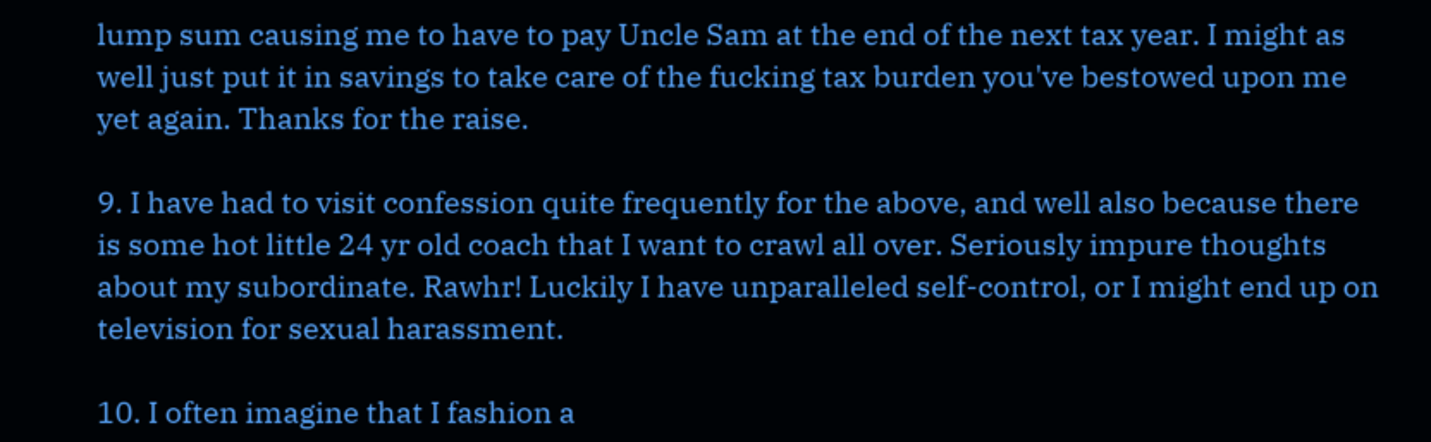lump sum causing me to have to pay Uncle Sam at the end of the next tax year. I might as well just put it in savings to take care of the fucking tax burden you've bestowed upon me yet again. Thanks for the raise.

9. I have had to visit confession quite frequently for the above, and well also because there is some hot little 24 yr old coach that I want to crawl all over. Seriously impure thoughts about my subordinate. Rawhr! Luckily I have unparalleled self-control, or I might end up on television for sexual harassment.

10. I often imagine that I fashion a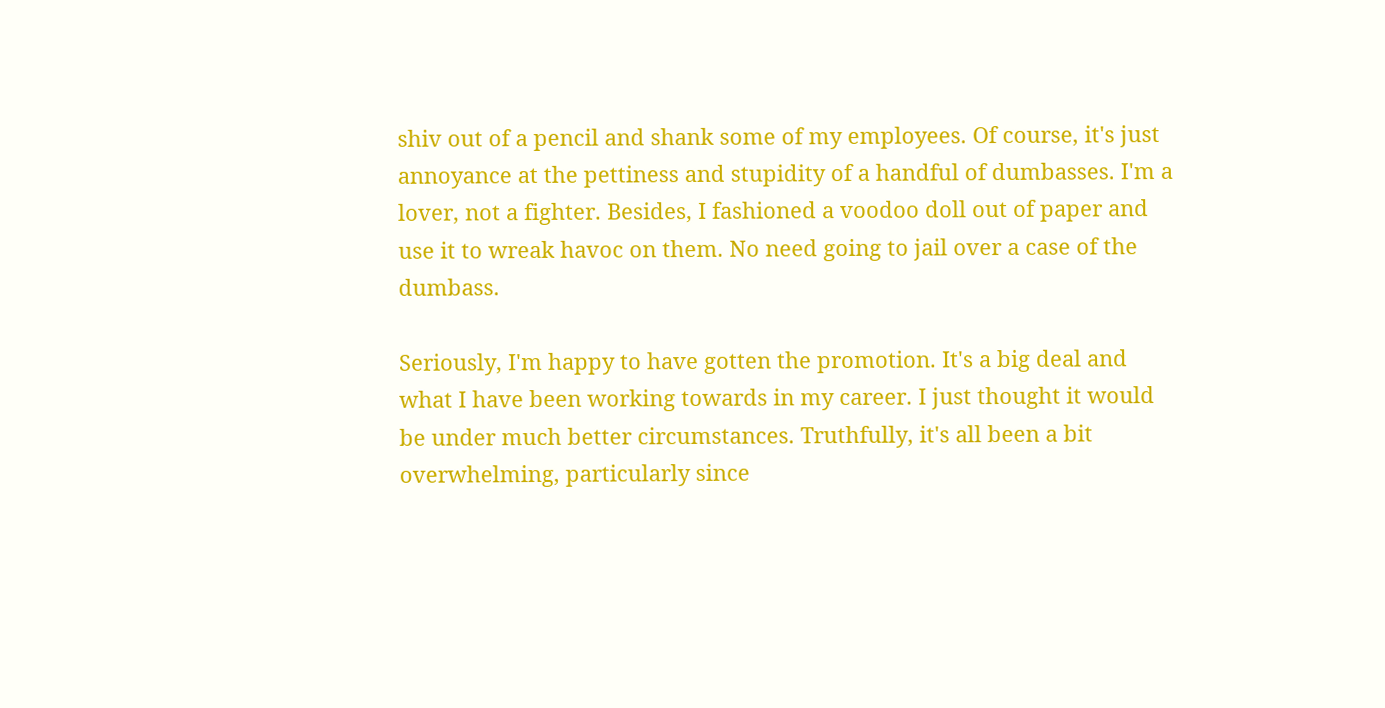shiv out of a pencil and shank some of my employees. Of course, it's just annoyance at the pettiness and stupidity of a handful of dumbasses. I'm a lover, not a fighter. Besides, I fashioned a voodoo doll out of paper and use it to wreak havoc on them. No need going to jail over a case of the dumbass.

Seriously, I'm happy to have gotten the promotion. It's a big deal and what I have been working towards in my career. I just thought it would be under much better circumstances. Truthfully, it's all been a bit overwhelming, particularly since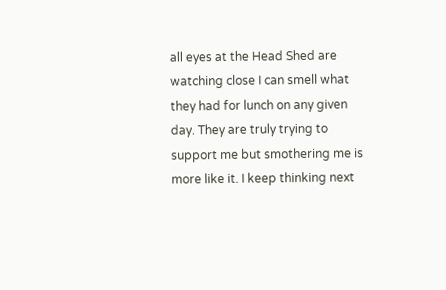all eyes at the Head Shed are watching close I can smell what they had for lunch on any given day. They are truly trying to support me but smothering me is more like it. I keep thinking next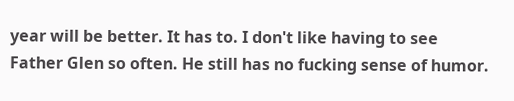year will be better. It has to. I don't like having to see Father Glen so often. He still has no fucking sense of humor.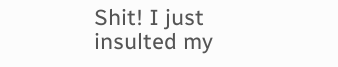Shit! I just insulted my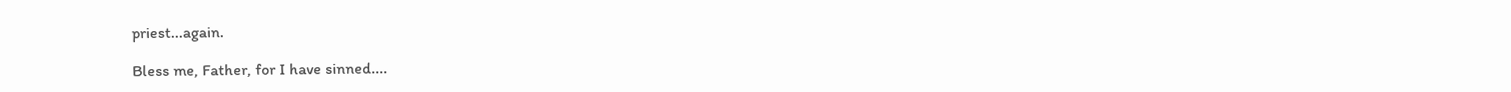priest...again.

Bless me, Father, for I have sinned....